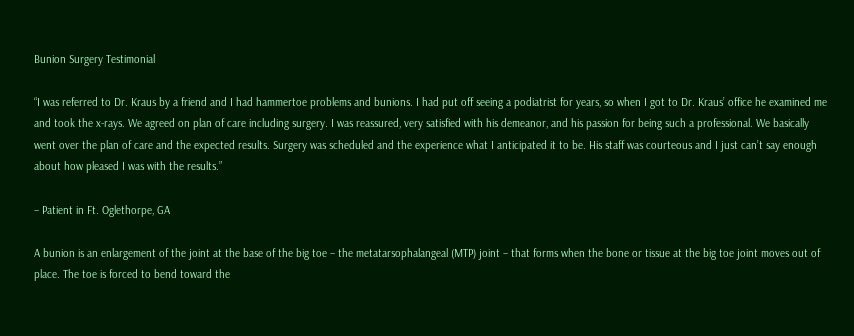Bunion Surgery Testimonial

“I was referred to Dr. Kraus by a friend and I had hammertoe problems and bunions. I had put off seeing a podiatrist for years, so when I got to Dr. Kraus’ office he examined me and took the x-rays. We agreed on plan of care including surgery. I was reassured, very satisfied with his demeanor, and his passion for being such a professional. We basically went over the plan of care and the expected results. Surgery was scheduled and the experience what I anticipated it to be. His staff was courteous and I just can’t say enough about how pleased I was with the results.”

– Patient in Ft. Oglethorpe, GA

A bunion is an enlargement of the joint at the base of the big toe – the metatarsophalangeal (MTP) joint – that forms when the bone or tissue at the big toe joint moves out of place. The toe is forced to bend toward the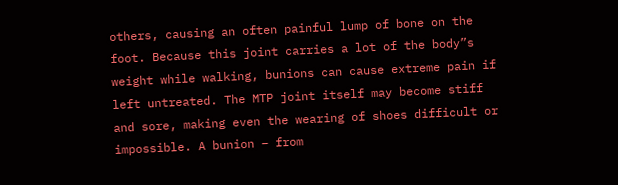others, causing an often painful lump of bone on the foot. Because this joint carries a lot of the body”s weight while walking, bunions can cause extreme pain if left untreated. The MTP joint itself may become stiff and sore, making even the wearing of shoes difficult or impossible. A bunion – from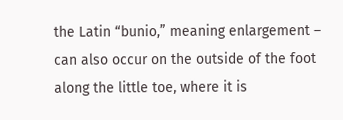the Latin “bunio,” meaning enlargement – can also occur on the outside of the foot along the little toe, where it is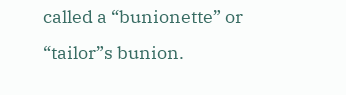called a “bunionette” or “tailor”s bunion.